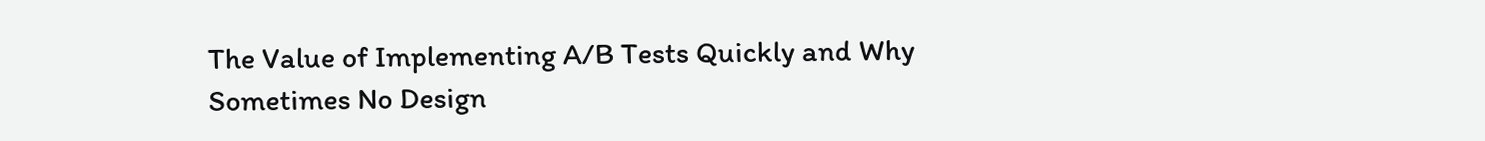The Value of Implementing A/B Tests Quickly and Why Sometimes No Design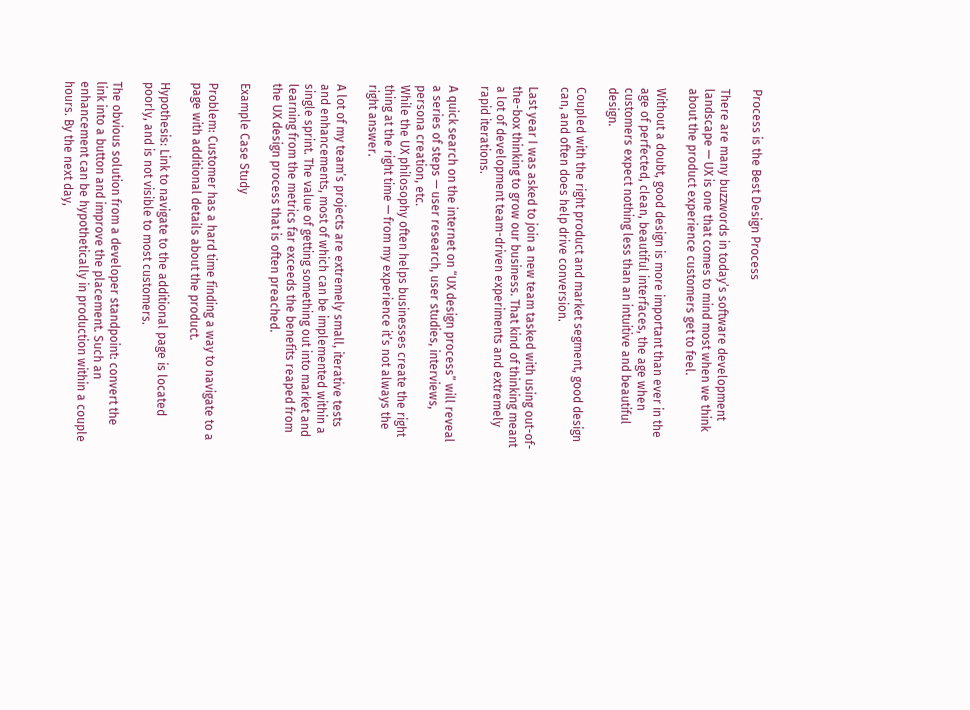Process is the Best Design Process

There are many buzzwords in today’s software development landscape — UX is one that comes to mind most when we think about the product experience customers get to feel.

Without a doubt, good design is more important than ever in the age of perfected, clean, beautiful interfaces, the age when customers expect nothing less than an intuitive and beautiful design.

Coupled with the right product and market segment, good design can, and often does help drive conversion.

Last year I was asked to join a new team tasked with using out-of-the-box thinking to grow our business. That kind of thinking meant a lot of development team-driven experiments and extremely rapid iterations.

A quick search on the internet on “UX design process” will reveal a series of steps — user research, user studies, interviews, persona creation, etc.
While the UX philosophy often helps businesses create the right thing at the right time — from my experience it’s not always the right answer.

A lot of my team’s projects are extremely small, iterative tests and enhancements, most of which can be implemented within a single sprint. The value of getting something out into market and learning from the metrics far exceeds the benefits reaped from the UX design process that is often preached.

Example Case Study

Problem: Customer has a hard time finding a way to navigate to a page with additional details about the product.

Hypothesis: Link to navigate to the additional page is located poorly, and is not visible to most customers.

The obvious solution from a developer standpoint: convert the link into a button and improve the placement. Such an enhancement can be hypothetically in production within a couple hours. By the next day,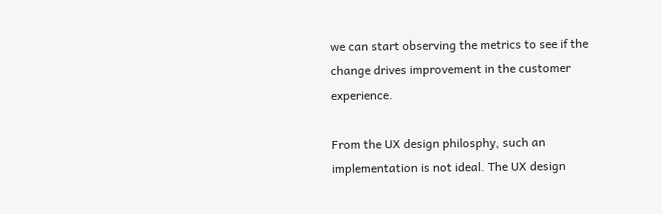we can start observing the metrics to see if the change drives improvement in the customer experience.

From the UX design philosphy, such an implementation is not ideal. The UX design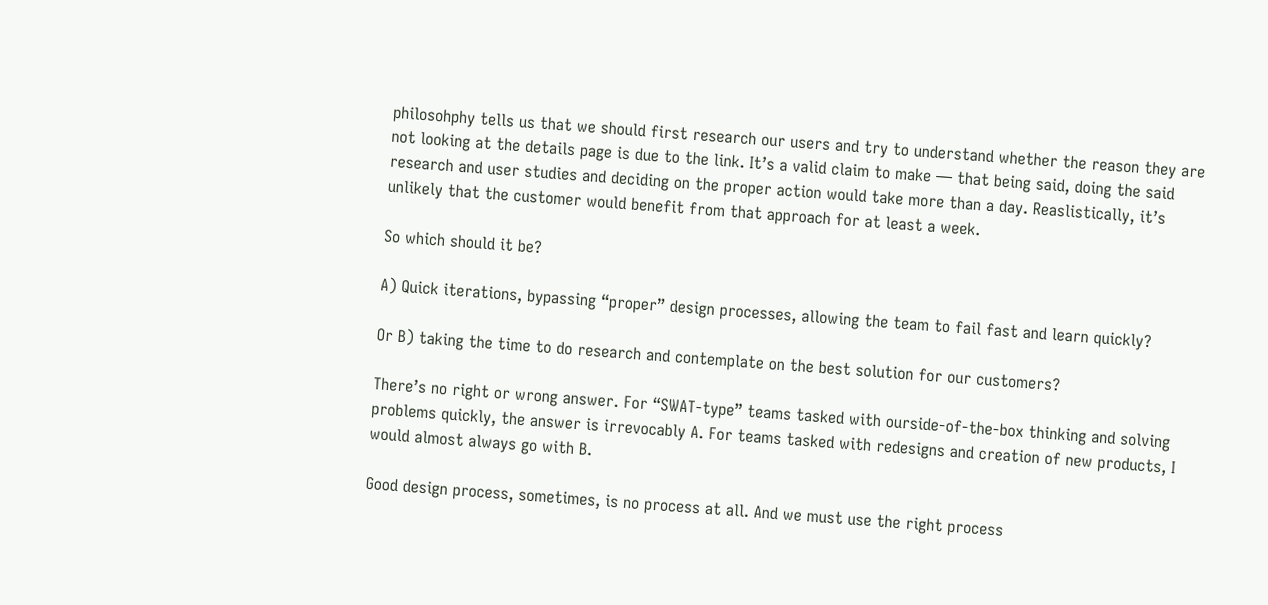philosohphy tells us that we should first research our users and try to understand whether the reason they are not looking at the details page is due to the link. It’s a valid claim to make — that being said, doing the said research and user studies and deciding on the proper action would take more than a day. Reaslistically, it’s unlikely that the customer would benefit from that approach for at least a week.

So which should it be?

A) Quick iterations, bypassing “proper” design processes, allowing the team to fail fast and learn quickly?

Or B) taking the time to do research and contemplate on the best solution for our customers?

There’s no right or wrong answer. For “SWAT-type” teams tasked with ourside-of-the-box thinking and solving problems quickly, the answer is irrevocably A. For teams tasked with redesigns and creation of new products, I would almost always go with B.

Good design process, sometimes, is no process at all. And we must use the right process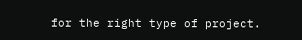for the right type of project.